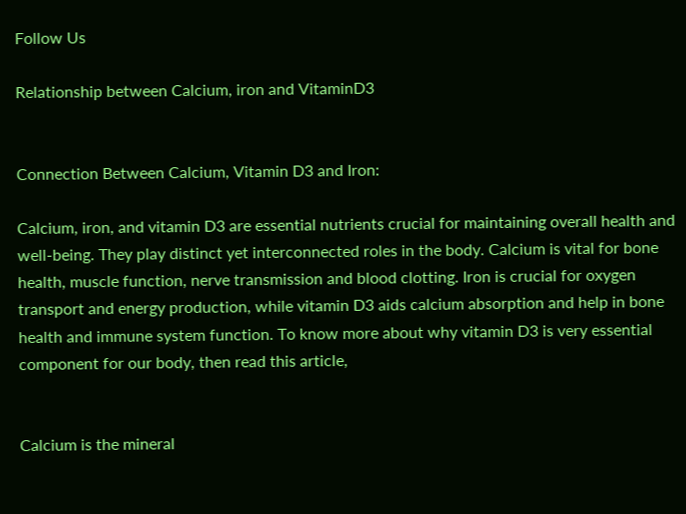Follow Us

Relationship between Calcium, iron and VitaminD3


Connection Between Calcium, Vitamin D3 and Iron:

Calcium, iron, and vitamin D3 are essential nutrients crucial for maintaining overall health and well-being. They play distinct yet interconnected roles in the body. Calcium is vital for bone health, muscle function, nerve transmission and blood clotting. Iron is crucial for oxygen transport and energy production, while vitamin D3 aids calcium absorption and help in bone health and immune system function. To know more about why vitamin D3 is very essential component for our body, then read this article,


Calcium is the mineral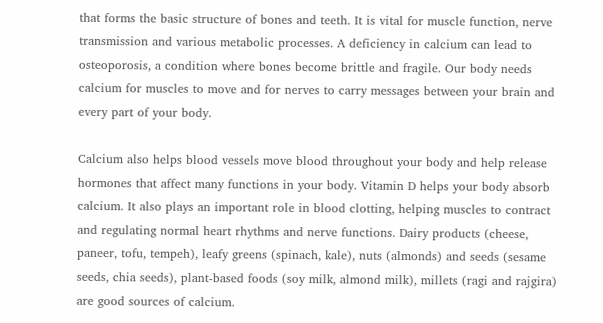that forms the basic structure of bones and teeth. It is vital for muscle function, nerve transmission and various metabolic processes. A deficiency in calcium can lead to osteoporosis, a condition where bones become brittle and fragile. Our body needs calcium for muscles to move and for nerves to carry messages between your brain and every part of your body.

Calcium also helps blood vessels move blood throughout your body and help release hormones that affect many functions in your body. Vitamin D helps your body absorb calcium. It also plays an important role in blood clotting, helping muscles to contract and regulating normal heart rhythms and nerve functions. Dairy products (cheese, paneer, tofu, tempeh), leafy greens (spinach, kale), nuts (almonds) and seeds (sesame seeds, chia seeds), plant-based foods (soy milk, almond milk), millets (ragi and rajgira) are good sources of calcium.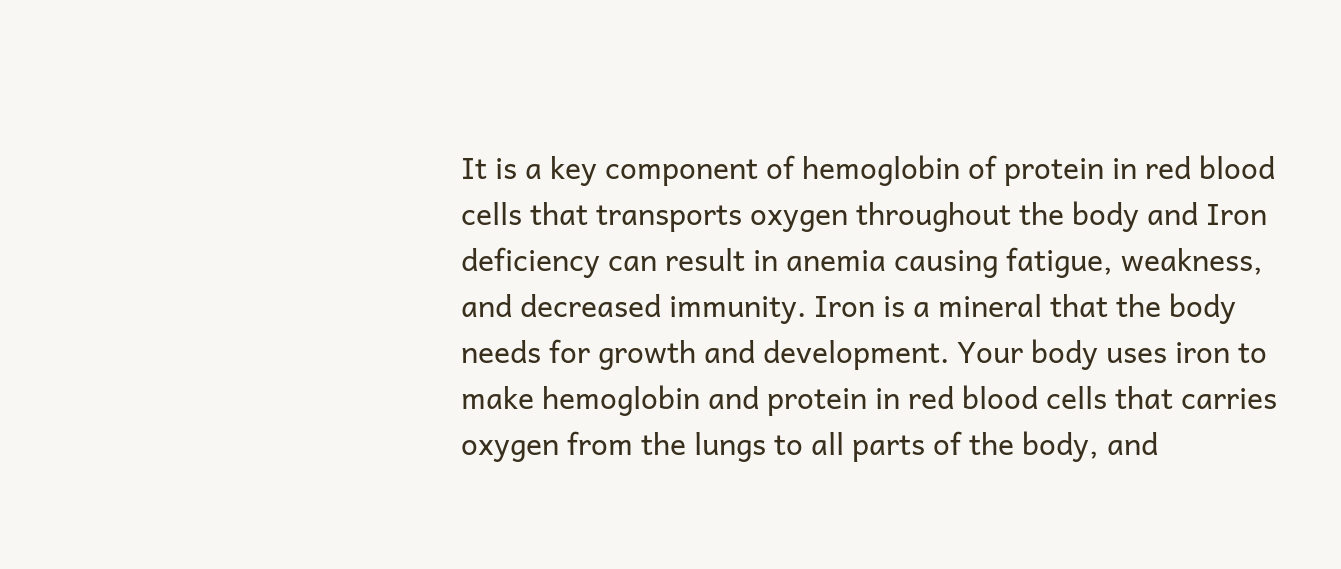It is a key component of hemoglobin of protein in red blood cells that transports oxygen throughout the body and Iron deficiency can result in anemia causing fatigue, weakness, and decreased immunity. Iron is a mineral that the body needs for growth and development. Your body uses iron to make hemoglobin and protein in red blood cells that carries oxygen from the lungs to all parts of the body, and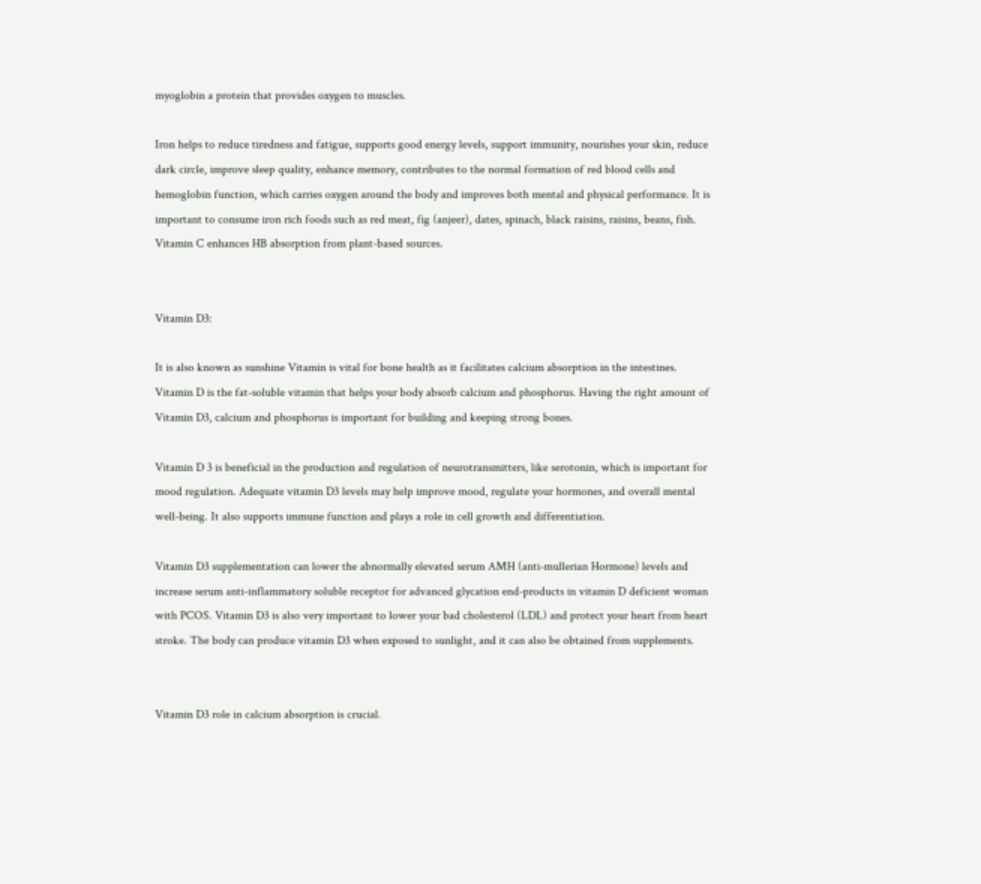myoglobin a protein that provides oxygen to muscles.

Iron helps to reduce tiredness and fatigue, supports good energy levels, support immunity, nourishes your skin, reduce dark circle, improve sleep quality, enhance memory, contributes to the normal formation of red blood cells and hemoglobin function, which carries oxygen around the body and improves both mental and physical performance. It is important to consume iron rich foods such as red meat, fig (anjeer), dates, spinach, black raisins, raisins, beans, fish. Vitamin C enhances HB absorption from plant-based sources.


Vitamin D3:

It is also known as sunshine Vitamin is vital for bone health as it facilitates calcium absorption in the intestines. Vitamin D is the fat-soluble vitamin that helps your body absorb calcium and phosphorus. Having the right amount of Vitamin D3, calcium and phosphorus is important for building and keeping strong bones.

Vitamin D 3 is beneficial in the production and regulation of neurotransmitters, like serotonin, which is important for mood regulation. Adequate vitamin D3 levels may help improve mood, regulate your hormones, and overall mental well-being. It also supports immune function and plays a role in cell growth and differentiation.

Vitamin D3 supplementation can lower the abnormally elevated serum AMH (anti-mullerian Hormone) levels and increase serum anti-inflammatory soluble receptor for advanced glycation end-products in vitamin D deficient woman with PCOS. Vitamin D3 is also very important to lower your bad cholesterol (LDL) and protect your heart from heart stroke. The body can produce vitamin D3 when exposed to sunlight, and it can also be obtained from supplements.


Vitamin D3 role in calcium absorption is crucial.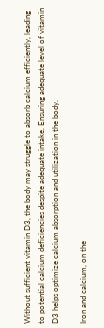Without sufficient vitamin D3, the body may struggle to absorb calcium efficiently, leading to potential calcium deficiencies despite adequate intake. Ensuring adequate level of vitamin D3 helps optimize calcium absorption and utilization in the body.

Iron and calcium, on the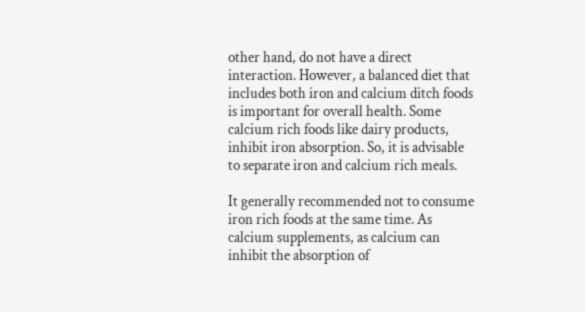other hand, do not have a direct interaction. However, a balanced diet that includes both iron and calcium ditch foods is important for overall health. Some calcium rich foods like dairy products, inhibit iron absorption. So, it is advisable to separate iron and calcium rich meals.

It generally recommended not to consume iron rich foods at the same time. As calcium supplements, as calcium can inhibit the absorption of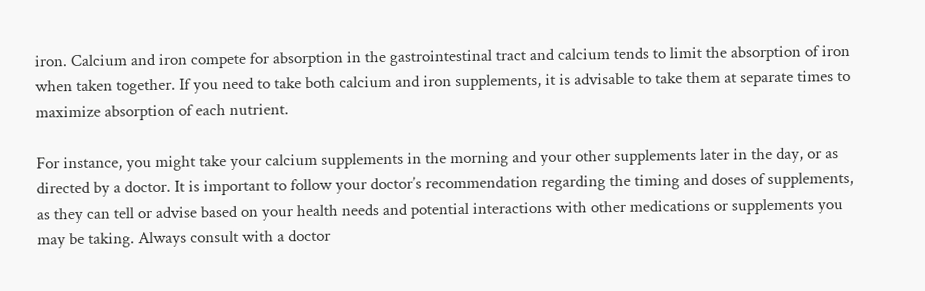iron. Calcium and iron compete for absorption in the gastrointestinal tract and calcium tends to limit the absorption of iron when taken together. If you need to take both calcium and iron supplements, it is advisable to take them at separate times to maximize absorption of each nutrient.

For instance, you might take your calcium supplements in the morning and your other supplements later in the day, or as directed by a doctor. It is important to follow your doctor’s recommendation regarding the timing and doses of supplements, as they can tell or advise based on your health needs and potential interactions with other medications or supplements you may be taking. Always consult with a doctor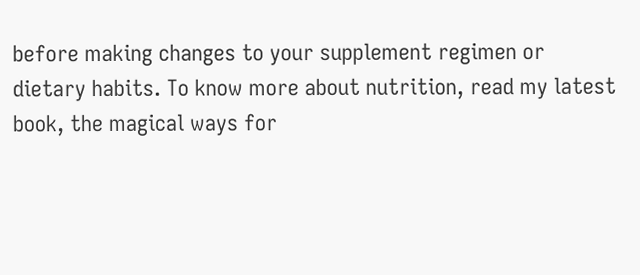before making changes to your supplement regimen or dietary habits. To know more about nutrition, read my latest book, the magical ways for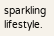sparkling lifestyle.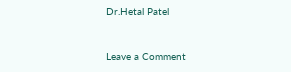Dr.Hetal Patel


Leave a Comment